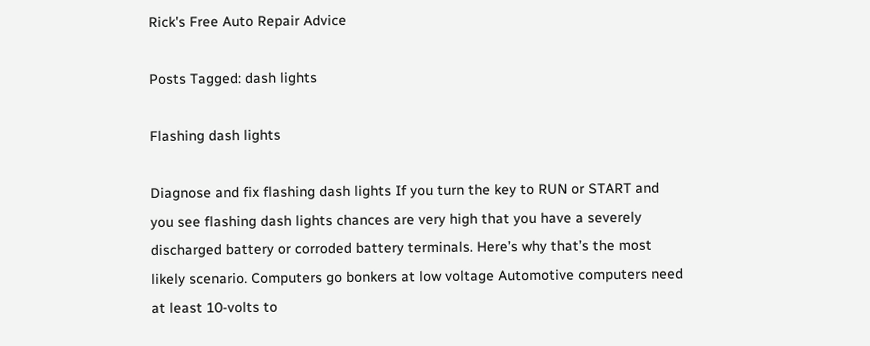Rick's Free Auto Repair Advice

Posts Tagged: dash lights

Flashing dash lights

Diagnose and fix flashing dash lights If you turn the key to RUN or START and you see flashing dash lights chances are very high that you have a severely discharged battery or corroded battery terminals. Here’s why that’s the most likely scenario. Computers go bonkers at low voltage Automotive computers need at least 10-volts to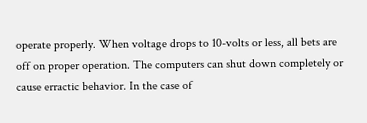operate properly. When voltage drops to 10-volts or less, all bets are off on proper operation. The computers can shut down completely or cause erractic behavior. In the case of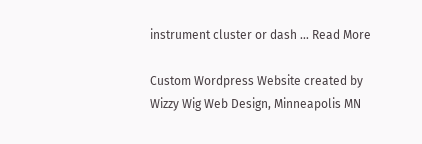instrument cluster or dash … Read More

Custom Wordpress Website created by Wizzy Wig Web Design, Minneapolis MN